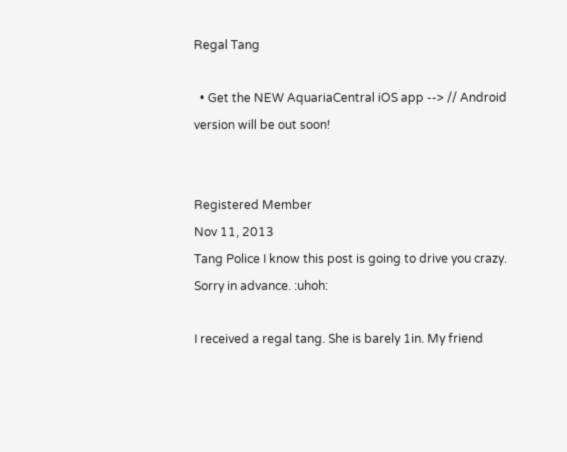Regal Tang

  • Get the NEW AquariaCentral iOS app --> // Android version will be out soon!


Registered Member
Nov 11, 2013
Tang Police I know this post is going to drive you crazy. Sorry in advance. :uhoh:

I received a regal tang. She is barely 1in. My friend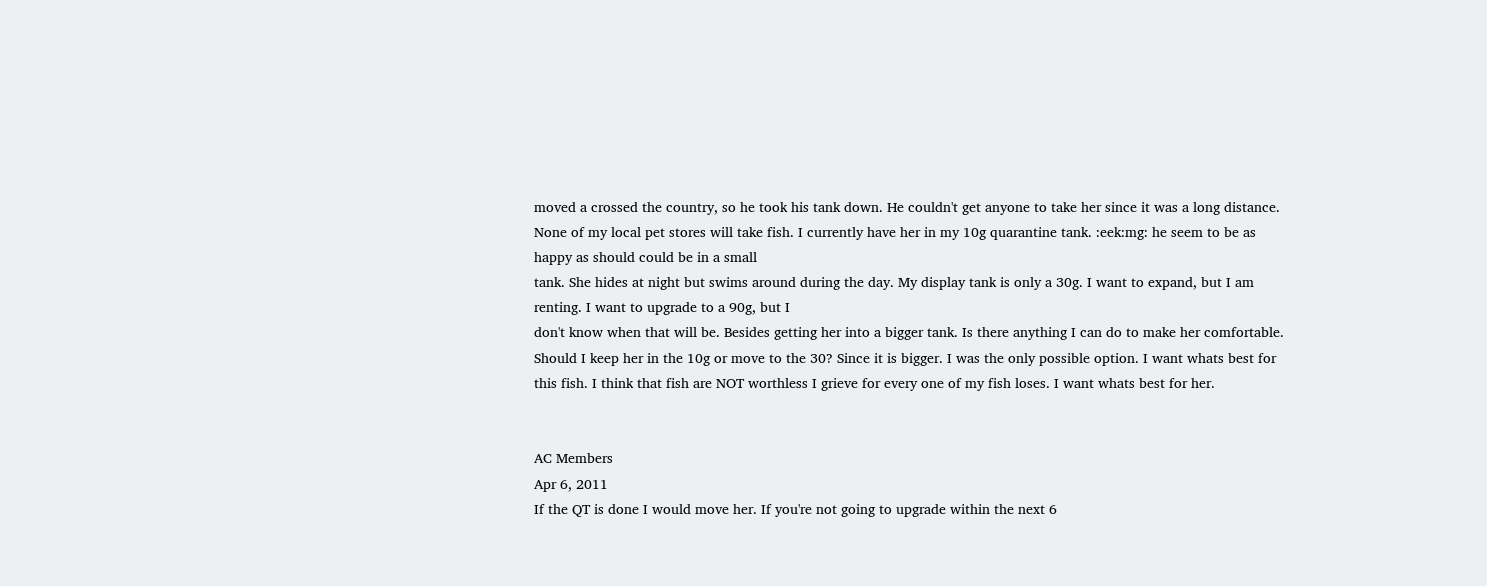moved a crossed the country, so he took his tank down. He couldn't get anyone to take her since it was a long distance. None of my local pet stores will take fish. I currently have her in my 10g quarantine tank. :eek:mg: he seem to be as happy as should could be in a small
tank. She hides at night but swims around during the day. My display tank is only a 30g. I want to expand, but I am renting. I want to upgrade to a 90g, but I
don't know when that will be. Besides getting her into a bigger tank. Is there anything I can do to make her comfortable. Should I keep her in the 10g or move to the 30? Since it is bigger. I was the only possible option. I want whats best for this fish. I think that fish are NOT worthless I grieve for every one of my fish loses. I want whats best for her.


AC Members
Apr 6, 2011
If the QT is done I would move her. If you're not going to upgrade within the next 6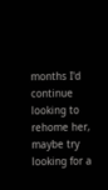months I'd continue looking to rehome her, maybe try looking for a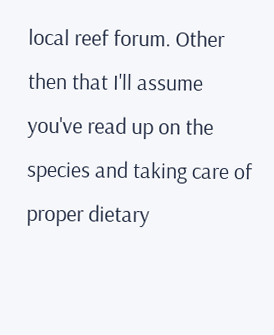local reef forum. Other then that I'll assume you've read up on the species and taking care of proper dietary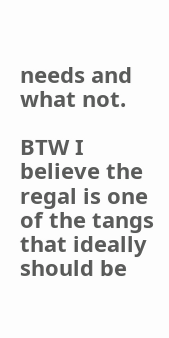needs and what not.

BTW I believe the regal is one of the tangs that ideally should be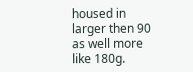housed in larger then 90 as well more like 180g.